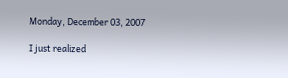Monday, December 03, 2007

I just realized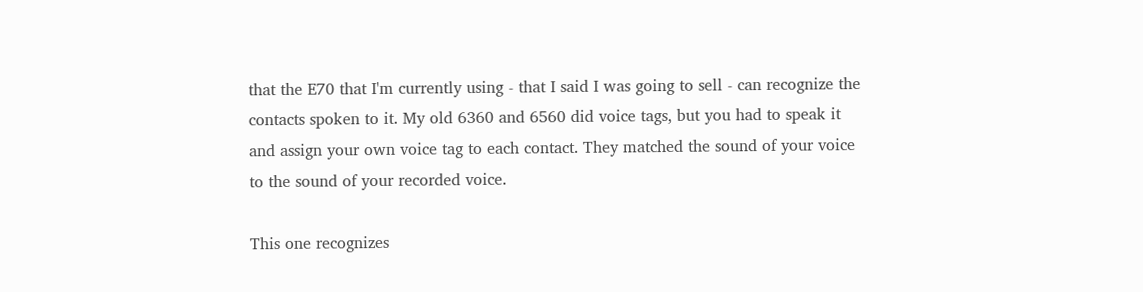that the E70 that I'm currently using - that I said I was going to sell - can recognize the contacts spoken to it. My old 6360 and 6560 did voice tags, but you had to speak it and assign your own voice tag to each contact. They matched the sound of your voice to the sound of your recorded voice.

This one recognizes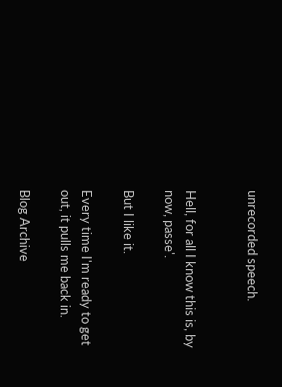unrecorded speech.


Hell, for all I know this is, by now, passe'.

But I like it.

Every time I'm ready to get out, it pulls me back in.

Blog Archive